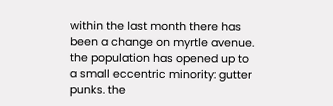within the last month there has been a change on myrtle avenue. the population has opened up to a small eccentric minority: gutter punks. the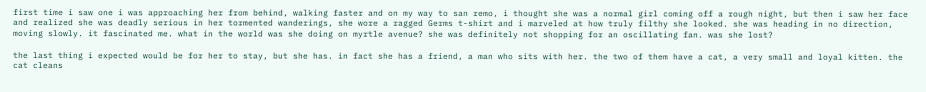first time i saw one i was approaching her from behind, walking faster and on my way to san remo, i thought she was a normal girl coming off a rough night, but then i saw her face and realized she was deadly serious in her tormented wanderings, she wore a ragged Germs t-shirt and i marveled at how truly filthy she looked. she was heading in no direction, moving slowly. it fascinated me. what in the world was she doing on myrtle avenue? she was definitely not shopping for an oscillating fan. was she lost?

the last thing i expected would be for her to stay, but she has. in fact she has a friend, a man who sits with her. the two of them have a cat, a very small and loyal kitten. the cat cleans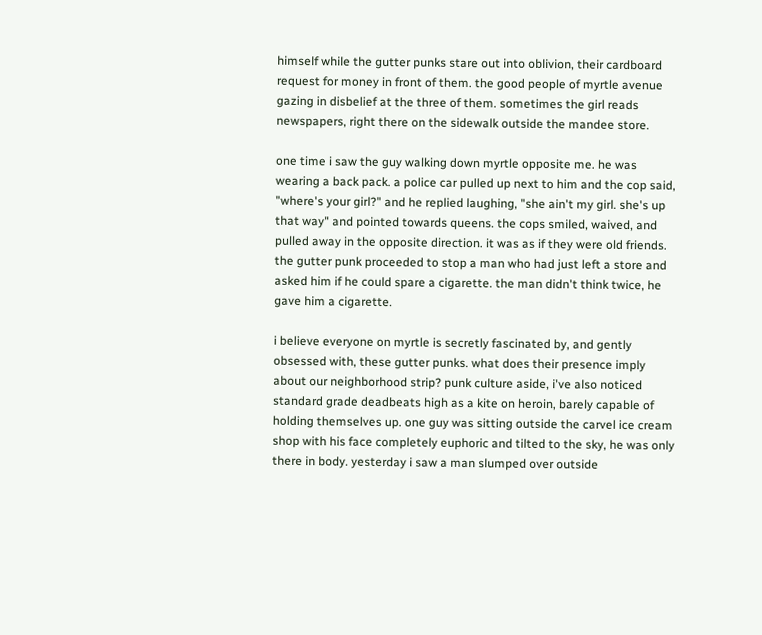himself while the gutter punks stare out into oblivion, their cardboard request for money in front of them. the good people of myrtle avenue gazing in disbelief at the three of them. sometimes the girl reads newspapers, right there on the sidewalk outside the mandee store.

one time i saw the guy walking down myrtle opposite me. he was wearing a back pack. a police car pulled up next to him and the cop said, "where's your girl?" and he replied laughing, "she ain't my girl. she's up that way" and pointed towards queens. the cops smiled, waived, and pulled away in the opposite direction. it was as if they were old friends. the gutter punk proceeded to stop a man who had just left a store and asked him if he could spare a cigarette. the man didn't think twice, he gave him a cigarette.

i believe everyone on myrtle is secretly fascinated by, and gently obsessed with, these gutter punks. what does their presence imply about our neighborhood strip? punk culture aside, i've also noticed standard grade deadbeats high as a kite on heroin, barely capable of holding themselves up. one guy was sitting outside the carvel ice cream shop with his face completely euphoric and tilted to the sky, he was only there in body. yesterday i saw a man slumped over outside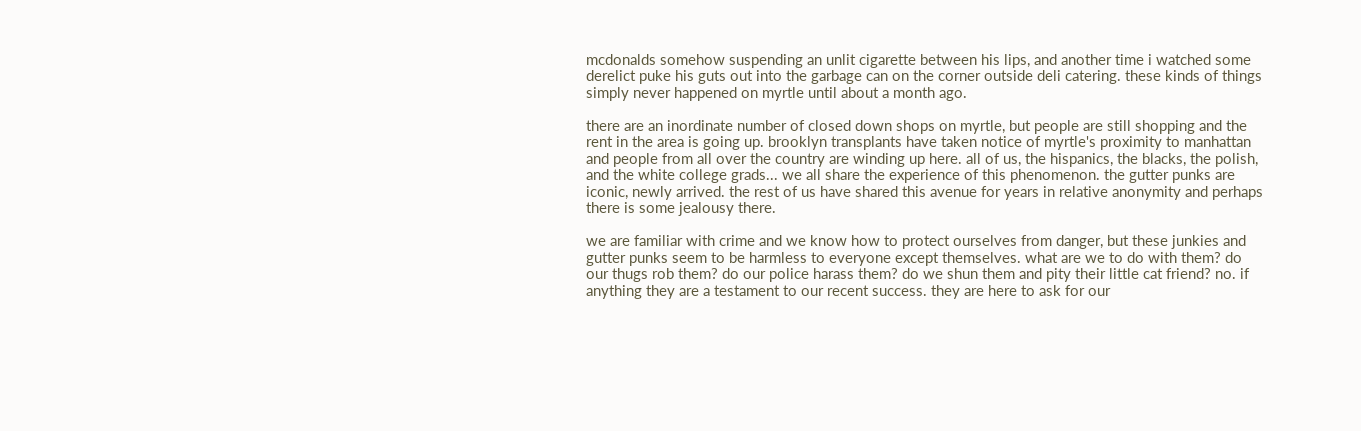mcdonalds somehow suspending an unlit cigarette between his lips, and another time i watched some derelict puke his guts out into the garbage can on the corner outside deli catering. these kinds of things simply never happened on myrtle until about a month ago.

there are an inordinate number of closed down shops on myrtle, but people are still shopping and the rent in the area is going up. brooklyn transplants have taken notice of myrtle's proximity to manhattan and people from all over the country are winding up here. all of us, the hispanics, the blacks, the polish, and the white college grads... we all share the experience of this phenomenon. the gutter punks are iconic, newly arrived. the rest of us have shared this avenue for years in relative anonymity and perhaps there is some jealousy there.

we are familiar with crime and we know how to protect ourselves from danger, but these junkies and gutter punks seem to be harmless to everyone except themselves. what are we to do with them? do our thugs rob them? do our police harass them? do we shun them and pity their little cat friend? no. if anything they are a testament to our recent success. they are here to ask for our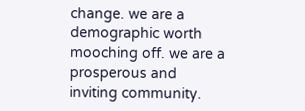change. we are a demographic worth mooching off. we are a prosperous and inviting community.